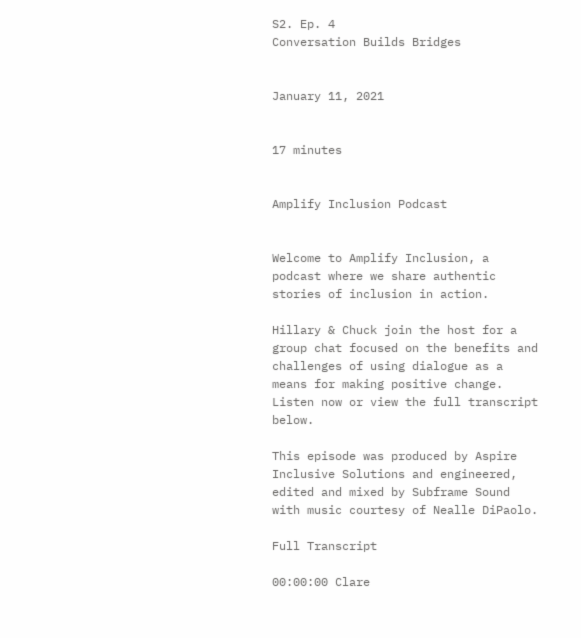S2. Ep. 4
Conversation Builds Bridges


January 11, 2021


17 minutes


Amplify Inclusion Podcast


Welcome to Amplify Inclusion, a podcast where we share authentic stories of inclusion in action.

Hillary & Chuck join the host for a group chat focused on the benefits and challenges of using dialogue as a means for making positive change. Listen now or view the full transcript below.

This episode was produced by Aspire Inclusive Solutions and engineered, edited and mixed by Subframe Sound with music courtesy of Nealle DiPaolo.

Full Transcript

00:00:00 Clare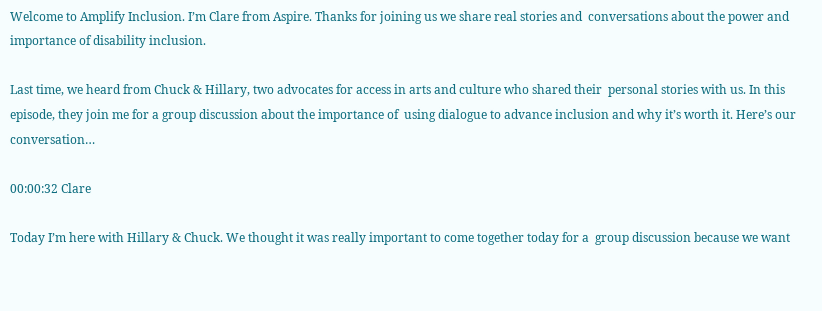Welcome to Amplify Inclusion. I’m Clare from Aspire. Thanks for joining us we share real stories and  conversations about the power and importance of disability inclusion.

Last time, we heard from Chuck & Hillary, two advocates for access in arts and culture who shared their  personal stories with us. In this episode, they join me for a group discussion about the importance of  using dialogue to advance inclusion and why it’s worth it. Here’s our conversation…

00:00:32 Clare

Today I’m here with Hillary & Chuck. We thought it was really important to come together today for a  group discussion because we want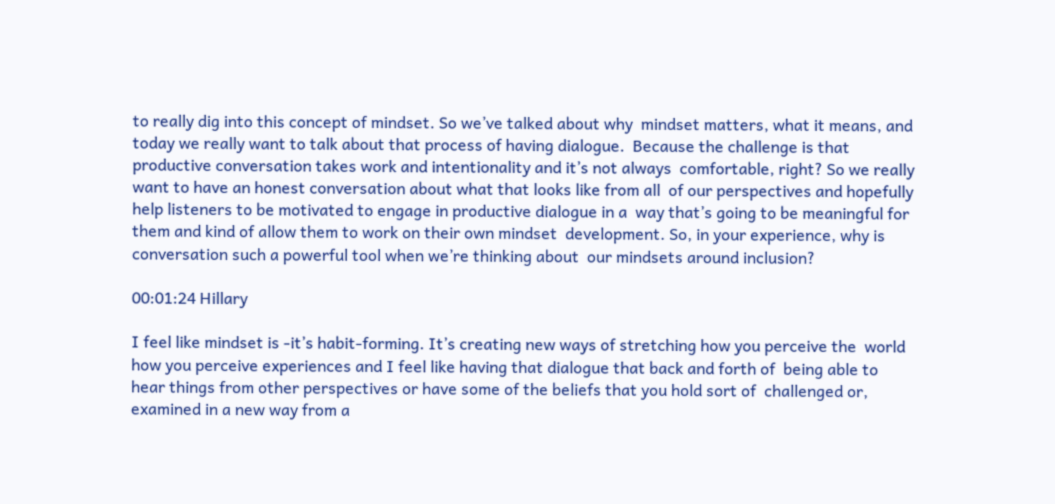to really dig into this concept of mindset. So we’ve talked about why  mindset matters, what it means, and today we really want to talk about that process of having dialogue.  Because the challenge is that productive conversation takes work and intentionality and it’s not always  comfortable, right? So we really want to have an honest conversation about what that looks like from all  of our perspectives and hopefully help listeners to be motivated to engage in productive dialogue in a  way that’s going to be meaningful for them and kind of allow them to work on their own mindset  development. So, in your experience, why is conversation such a powerful tool when we’re thinking about  our mindsets around inclusion?

00:01:24 Hillary

I feel like mindset is -it’s habit-forming. It’s creating new ways of stretching how you perceive the  world how you perceive experiences and I feel like having that dialogue that back and forth of  being able to hear things from other perspectives or have some of the beliefs that you hold sort of  challenged or, examined in a new way from a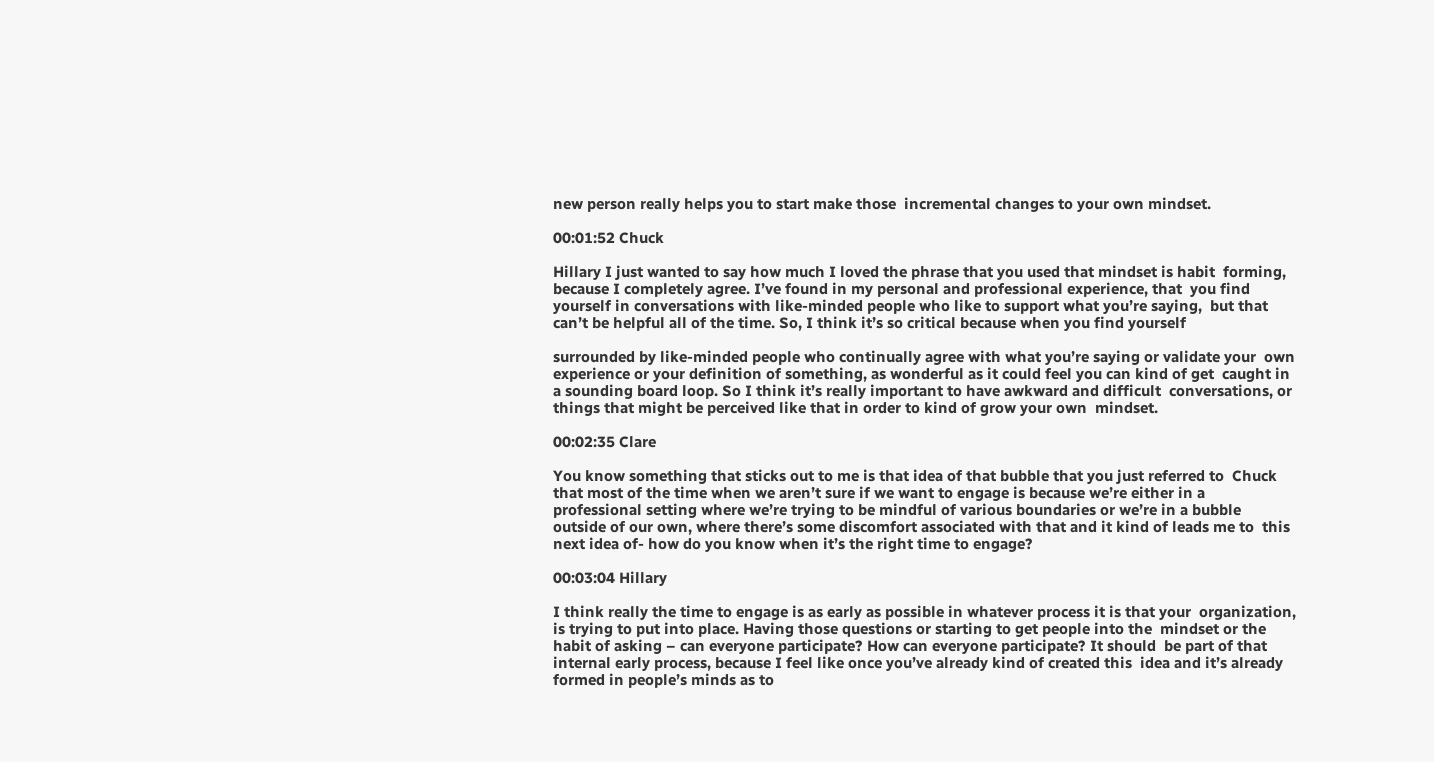new person really helps you to start make those  incremental changes to your own mindset.

00:01:52 Chuck

Hillary I just wanted to say how much I loved the phrase that you used that mindset is habit  forming, because I completely agree. I’ve found in my personal and professional experience, that  you find yourself in conversations with like-minded people who like to support what you’re saying,  but that can’t be helpful all of the time. So, I think it’s so critical because when you find yourself

surrounded by like-minded people who continually agree with what you’re saying or validate your  own experience or your definition of something, as wonderful as it could feel you can kind of get  caught in a sounding board loop. So I think it’s really important to have awkward and difficult  conversations, or things that might be perceived like that in order to kind of grow your own  mindset.

00:02:35 Clare

You know something that sticks out to me is that idea of that bubble that you just referred to  Chuck that most of the time when we aren’t sure if we want to engage is because we’re either in a  professional setting where we’re trying to be mindful of various boundaries or we’re in a bubble  outside of our own, where there’s some discomfort associated with that and it kind of leads me to  this next idea of- how do you know when it’s the right time to engage?

00:03:04 Hillary

I think really the time to engage is as early as possible in whatever process it is that your  organization, is trying to put into place. Having those questions or starting to get people into the  mindset or the habit of asking – can everyone participate? How can everyone participate? It should  be part of that internal early process, because I feel like once you’ve already kind of created this  idea and it’s already formed in people’s minds as to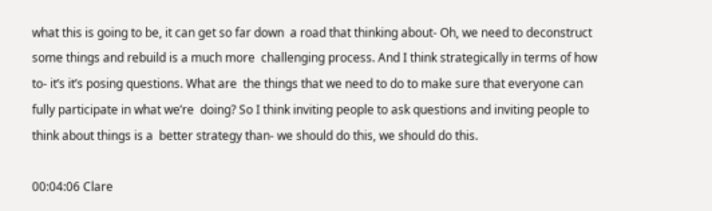what this is going to be, it can get so far down  a road that thinking about- Oh, we need to deconstruct some things and rebuild is a much more  challenging process. And I think strategically in terms of how to- it’s it’s posing questions. What are  the things that we need to do to make sure that everyone can fully participate in what we’re  doing? So I think inviting people to ask questions and inviting people to think about things is a  better strategy than- we should do this, we should do this.

00:04:06 Clare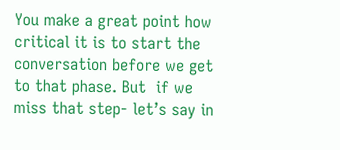You make a great point how critical it is to start the conversation before we get to that phase. But  if we miss that step- let’s say in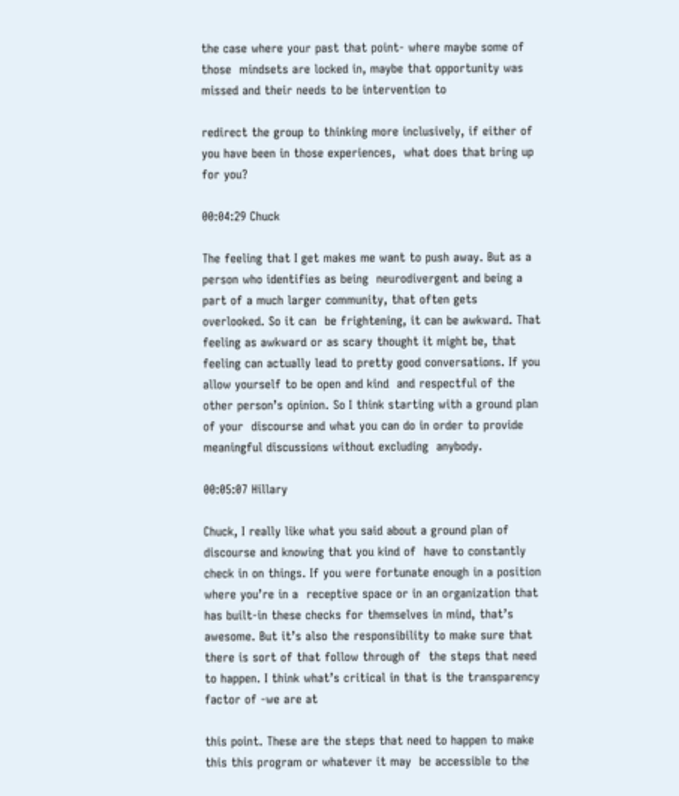the case where your past that point- where maybe some of those  mindsets are locked in, maybe that opportunity was missed and their needs to be intervention to

redirect the group to thinking more inclusively, if either of you have been in those experiences,  what does that bring up for you?

00:04:29 Chuck

The feeling that I get makes me want to push away. But as a person who identifies as being  neurodivergent and being a part of a much larger community, that often gets overlooked. So it can  be frightening, it can be awkward. That feeling as awkward or as scary thought it might be, that  feeling can actually lead to pretty good conversations. If you allow yourself to be open and kind  and respectful of the other person’s opinion. So I think starting with a ground plan of your  discourse and what you can do in order to provide meaningful discussions without excluding  anybody.

00:05:07 Hillary

Chuck, I really like what you said about a ground plan of discourse and knowing that you kind of  have to constantly check in on things. If you were fortunate enough in a position where you’re in a  receptive space or in an organization that has built-in these checks for themselves in mind, that’s  awesome. But it’s also the responsibility to make sure that there is sort of that follow through of  the steps that need to happen. I think what’s critical in that is the transparency factor of -we are at

this point. These are the steps that need to happen to make this this program or whatever it may  be accessible to the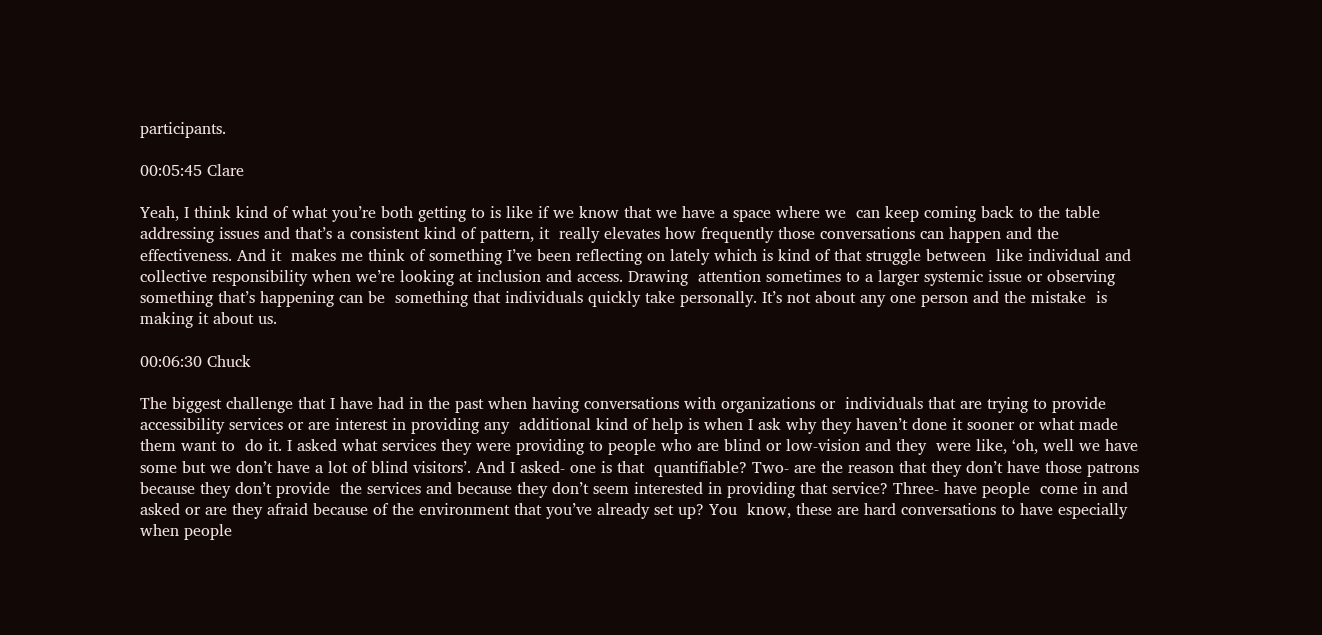participants.

00:05:45 Clare

Yeah, I think kind of what you’re both getting to is like if we know that we have a space where we  can keep coming back to the table addressing issues and that’s a consistent kind of pattern, it  really elevates how frequently those conversations can happen and the effectiveness. And it  makes me think of something I’ve been reflecting on lately which is kind of that struggle between  like individual and collective responsibility when we’re looking at inclusion and access. Drawing  attention sometimes to a larger systemic issue or observing something that’s happening can be  something that individuals quickly take personally. It’s not about any one person and the mistake  is making it about us.

00:06:30 Chuck

The biggest challenge that I have had in the past when having conversations with organizations or  individuals that are trying to provide accessibility services or are interest in providing any  additional kind of help is when I ask why they haven’t done it sooner or what made them want to  do it. I asked what services they were providing to people who are blind or low-vision and they  were like, ‘oh, well we have some but we don’t have a lot of blind visitors’. And I asked- one is that  quantifiable? Two- are the reason that they don’t have those patrons because they don’t provide  the services and because they don’t seem interested in providing that service? Three- have people  come in and asked or are they afraid because of the environment that you’ve already set up? You  know, these are hard conversations to have especially when people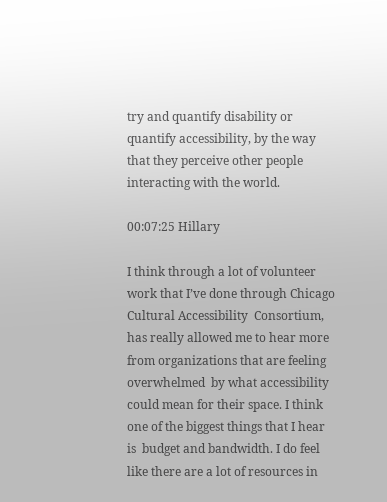try and quantify disability or  quantify accessibility, by the way that they perceive other people interacting with the world.

00:07:25 Hillary

I think through a lot of volunteer work that I’ve done through Chicago Cultural Accessibility  Consortium, has really allowed me to hear more from organizations that are feeling overwhelmed  by what accessibility could mean for their space. I think one of the biggest things that I hear is  budget and bandwidth. I do feel like there are a lot of resources in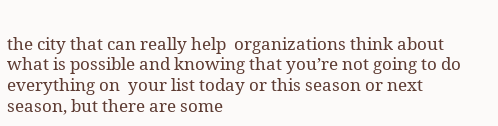the city that can really help  organizations think about what is possible and knowing that you’re not going to do everything on  your list today or this season or next season, but there are some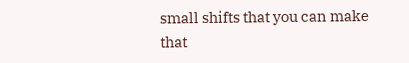small shifts that you can make  that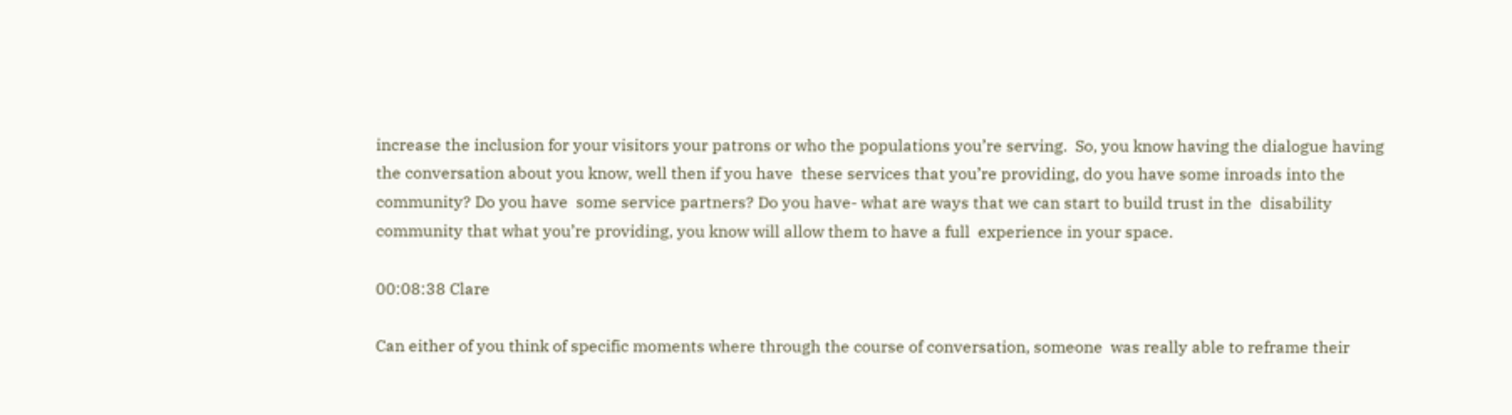increase the inclusion for your visitors your patrons or who the populations you’re serving.  So, you know having the dialogue having the conversation about you know, well then if you have  these services that you’re providing, do you have some inroads into the community? Do you have  some service partners? Do you have- what are ways that we can start to build trust in the  disability community that what you’re providing, you know will allow them to have a full  experience in your space.

00:08:38 Clare

Can either of you think of specific moments where through the course of conversation, someone  was really able to reframe their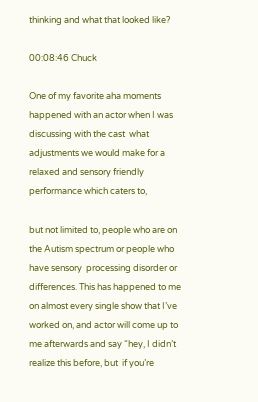thinking and what that looked like?

00:08:46 Chuck

One of my favorite aha moments happened with an actor when I was discussing with the cast  what adjustments we would make for a relaxed and sensory friendly performance which caters to,

but not limited to, people who are on the Autism spectrum or people who have sensory  processing disorder or differences. This has happened to me on almost every single show that I’ve  worked on, and actor will come up to me afterwards and say “hey, I didn’t realize this before, but  if you’re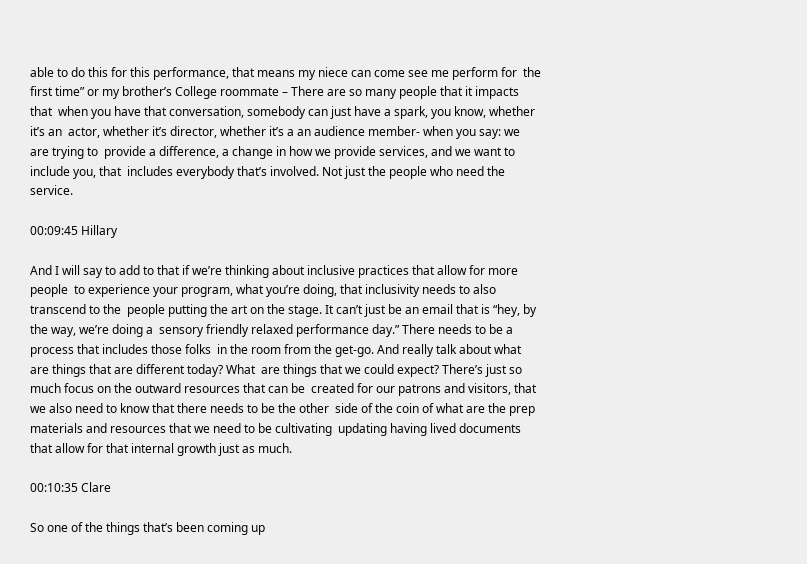able to do this for this performance, that means my niece can come see me perform for  the first time” or my brother’s College roommate – There are so many people that it impacts that  when you have that conversation, somebody can just have a spark, you know, whether it’s an  actor, whether it’s director, whether it’s a an audience member- when you say: we are trying to  provide a difference, a change in how we provide services, and we want to include you, that  includes everybody that’s involved. Not just the people who need the service.

00:09:45 Hillary

And I will say to add to that if we’re thinking about inclusive practices that allow for more people  to experience your program, what you’re doing, that inclusivity needs to also transcend to the  people putting the art on the stage. It can’t just be an email that is “hey, by the way, we’re doing a  sensory friendly relaxed performance day.” There needs to be a process that includes those folks  in the room from the get-go. And really talk about what are things that are different today? What  are things that we could expect? There’s just so much focus on the outward resources that can be  created for our patrons and visitors, that we also need to know that there needs to be the other  side of the coin of what are the prep materials and resources that we need to be cultivating  updating having lived documents that allow for that internal growth just as much.

00:10:35 Clare

So one of the things that’s been coming up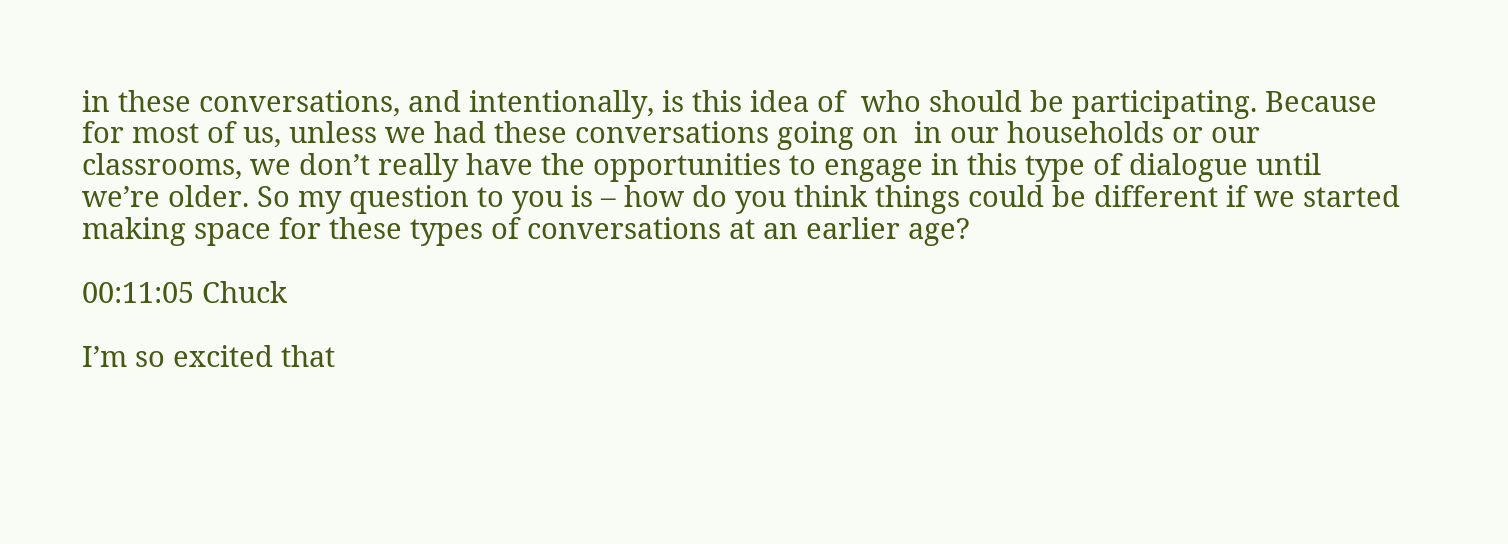in these conversations, and intentionally, is this idea of  who should be participating. Because for most of us, unless we had these conversations going on  in our households or our classrooms, we don’t really have the opportunities to engage in this type of dialogue until we’re older. So my question to you is – how do you think things could be different if we started making space for these types of conversations at an earlier age?

00:11:05 Chuck

I’m so excited that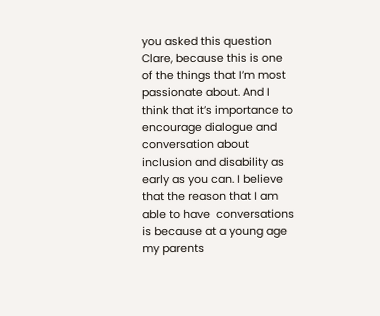you asked this question Clare, because this is one of the things that I’m most  passionate about. And I think that it’s importance to encourage dialogue and conversation about  inclusion and disability as early as you can. I believe that the reason that I am able to have  conversations is because at a young age my parents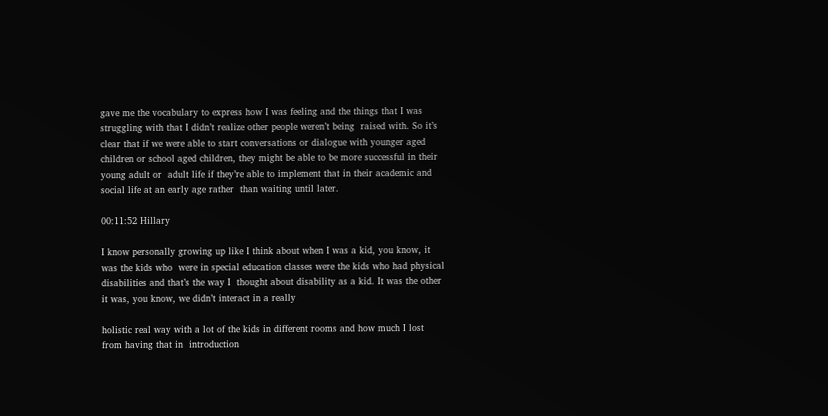gave me the vocabulary to express how I was feeling and the things that I was struggling with that I didn’t realize other people weren’t being  raised with. So it’s clear that if we were able to start conversations or dialogue with younger aged  children or school aged children, they might be able to be more successful in their young adult or  adult life if they’re able to implement that in their academic and social life at an early age rather  than waiting until later.

00:11:52 Hillary

I know personally growing up like I think about when I was a kid, you know, it was the kids who  were in special education classes were the kids who had physical disabilities and that’s the way I  thought about disability as a kid. It was the other it was, you know, we didn’t interact in a really

holistic real way with a lot of the kids in different rooms and how much I lost from having that in  introduction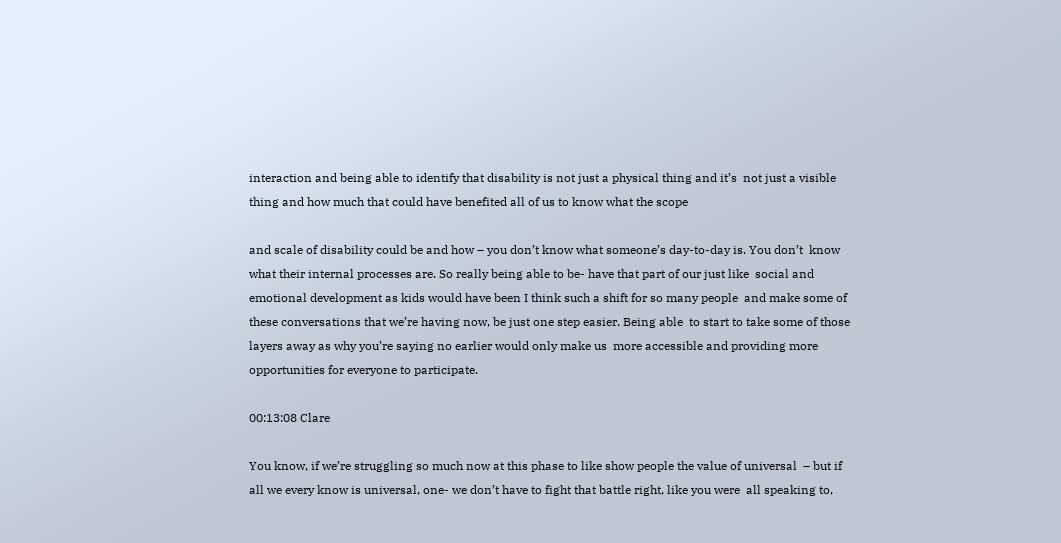interaction and being able to identify that disability is not just a physical thing and it’s  not just a visible thing and how much that could have benefited all of us to know what the scope

and scale of disability could be and how – you don’t know what someone’s day-to-day is. You don’t  know what their internal processes are. So really being able to be- have that part of our just like  social and emotional development as kids would have been I think such a shift for so many people  and make some of these conversations that we’re having now, be just one step easier. Being able  to start to take some of those layers away as why you’re saying no earlier would only make us  more accessible and providing more opportunities for everyone to participate.

00:13:08 Clare

You know, if we’re struggling so much now at this phase to like show people the value of universal  – but if all we every know is universal, one- we don’t have to fight that battle right, like you were  all speaking to,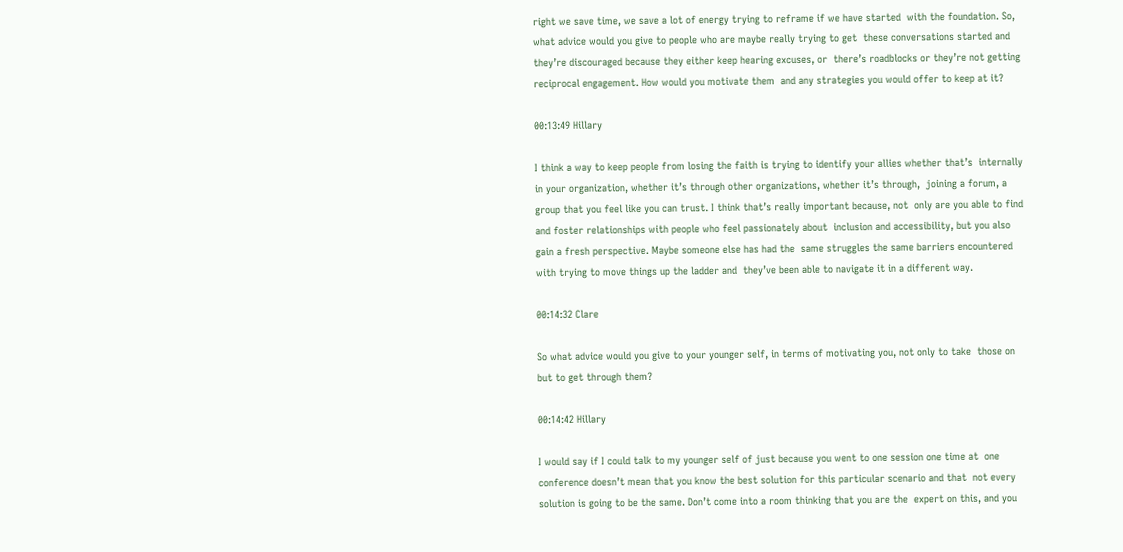right we save time, we save a lot of energy trying to reframe if we have started  with the foundation. So, what advice would you give to people who are maybe really trying to get  these conversations started and they’re discouraged because they either keep hearing excuses, or  there’s roadblocks or they’re not getting reciprocal engagement. How would you motivate them  and any strategies you would offer to keep at it?

00:13:49 Hillary

I think a way to keep people from losing the faith is trying to identify your allies whether that’s  internally in your organization, whether it’s through other organizations, whether it’s through,  joining a forum, a group that you feel like you can trust. I think that’s really important because, not  only are you able to find and foster relationships with people who feel passionately about  inclusion and accessibility, but you also gain a fresh perspective. Maybe someone else has had the  same struggles the same barriers encountered with trying to move things up the ladder and  they’ve been able to navigate it in a different way.

00:14:32 Clare

So what advice would you give to your younger self, in terms of motivating you, not only to take  those on but to get through them?

00:14:42 Hillary

I would say if I could talk to my younger self of just because you went to one session one time at  one conference doesn’t mean that you know the best solution for this particular scenario and that  not every solution is going to be the same. Don’t come into a room thinking that you are the  expert on this, and you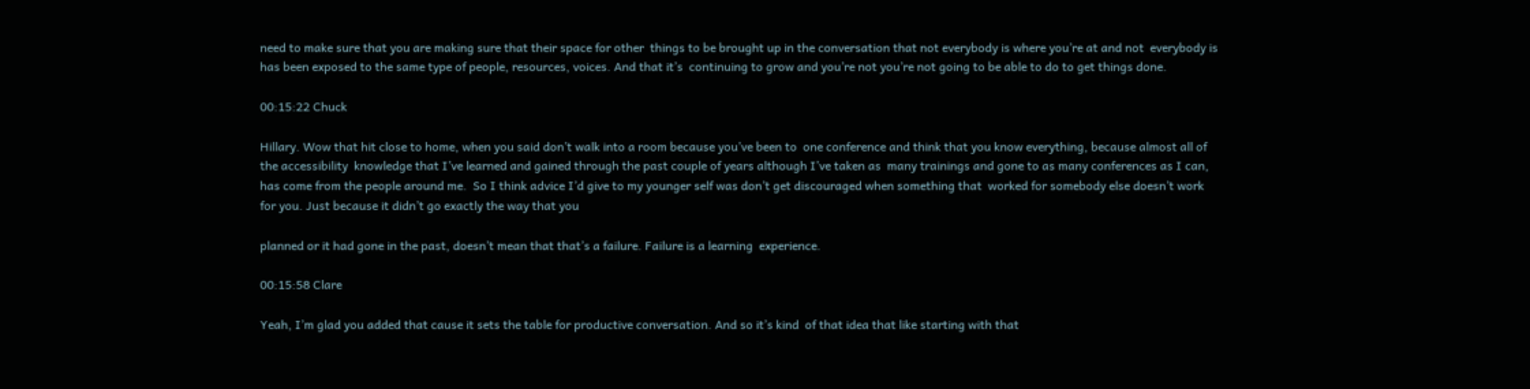need to make sure that you are making sure that their space for other  things to be brought up in the conversation that not everybody is where you’re at and not  everybody is has been exposed to the same type of people, resources, voices. And that it’s  continuing to grow and you’re not you’re not going to be able to do to get things done.

00:15:22 Chuck

Hillary. Wow that hit close to home, when you said don’t walk into a room because you’ve been to  one conference and think that you know everything, because almost all of the accessibility  knowledge that I’ve learned and gained through the past couple of years although I’ve taken as  many trainings and gone to as many conferences as I can, has come from the people around me.  So I think advice I’d give to my younger self was don’t get discouraged when something that  worked for somebody else doesn’t work for you. Just because it didn’t go exactly the way that you

planned or it had gone in the past, doesn’t mean that that’s a failure. Failure is a learning  experience.

00:15:58 Clare

Yeah, I’m glad you added that cause it sets the table for productive conversation. And so it’s kind  of that idea that like starting with that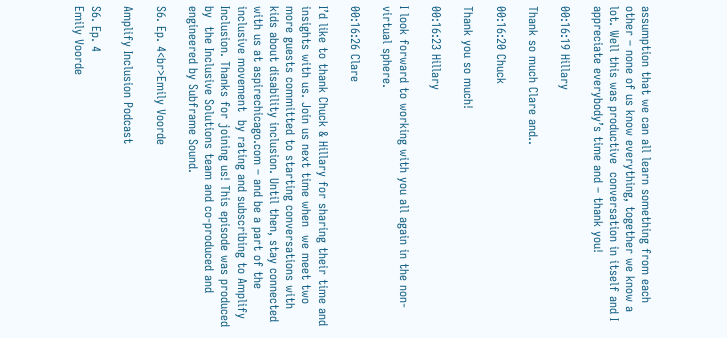assumption that we can all learn something from each  other – none of us know everything, together we know a lot. Well this was productive  conversation in itself and I appreciate everybody’s time and – thank you!

00:16:19 Hillary

Thank so much Clare and..

00:16:20 Chuck

Thank you so much!

00:16:23 Hillary

I look forward to working with you all again in the non-virtual sphere.

00:16:26 Clare

I’d like to thank Chuck & Hillary for sharing their time and insights with us. Join us next time when  we meet two more guests committed to starting conversations with kids about disability inclusion. Until then, stay connected with us at aspirechicago.com – and be a part of the inclusive movement  by rating and subscribing to Amplify Inclusion. Thanks for joining us! This episode was produced by  the Inclusive Solutions team and co-produced and engineered by Subframe Sound.

S6. Ep. 4<br>Emily Voorde

Amplify Inclusion Podcast

S6. Ep. 4
Emily Voorde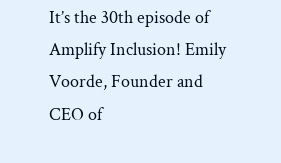It’s the 30th episode of Amplify Inclusion! Emily Voorde, Founder and CEO of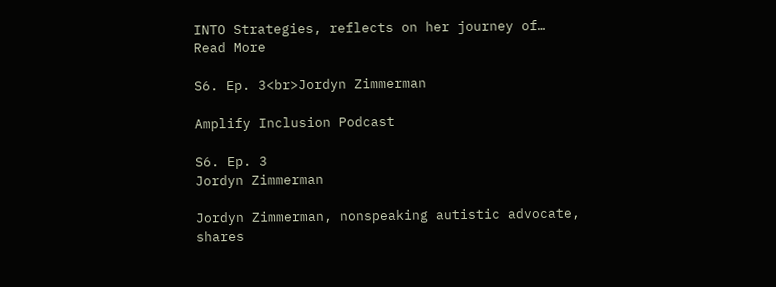INTO Strategies, reflects on her journey of… Read More

S6. Ep. 3<br>Jordyn Zimmerman

Amplify Inclusion Podcast

S6. Ep. 3
Jordyn Zimmerman

Jordyn Zimmerman, nonspeaking autistic advocate, shares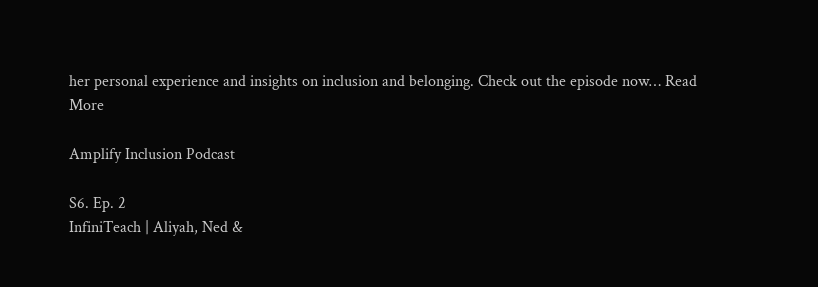her personal experience and insights on inclusion and belonging. Check out the episode now… Read More

Amplify Inclusion Podcast

S6. Ep. 2
InfiniTeach | Aliyah, Ned &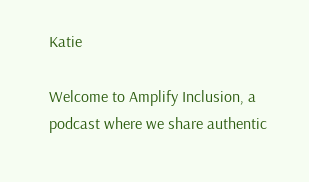Katie

Welcome to Amplify Inclusion, a podcast where we share authentic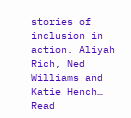stories of inclusion in action. Aliyah Rich, Ned Williams and Katie Hench… Read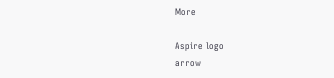More

Aspire logo
arrow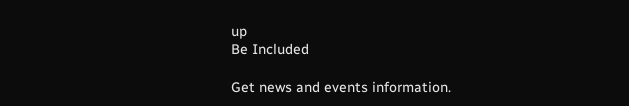up
Be Included

Get news and events information.